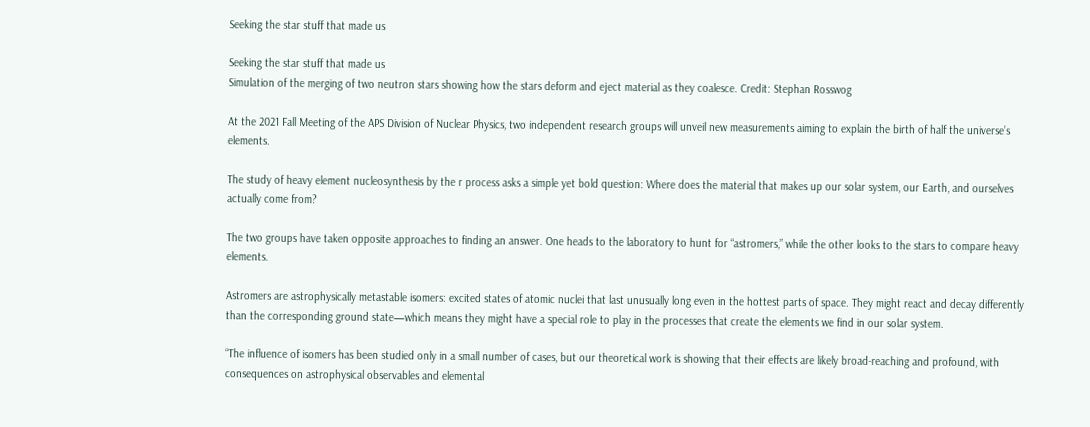Seeking the star stuff that made us

Seeking the star stuff that made us
Simulation of the merging of two neutron stars showing how the stars deform and eject material as they coalesce. Credit: Stephan Rosswog

At the 2021 Fall Meeting of the APS Division of Nuclear Physics, two independent research groups will unveil new measurements aiming to explain the birth of half the universe’s elements.

The study of heavy element nucleosynthesis by the r process asks a simple yet bold question: Where does the material that makes up our solar system, our Earth, and ourselves actually come from?

The two groups have taken opposite approaches to finding an answer. One heads to the laboratory to hunt for “astromers,” while the other looks to the stars to compare heavy elements.

Astromers are astrophysically metastable isomers: excited states of atomic nuclei that last unusually long even in the hottest parts of space. They might react and decay differently than the corresponding ground state—which means they might have a special role to play in the processes that create the elements we find in our solar system.

“The influence of isomers has been studied only in a small number of cases, but our theoretical work is showing that their effects are likely broad-reaching and profound, with consequences on astrophysical observables and elemental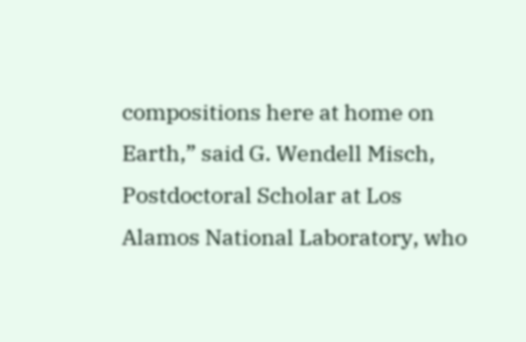compositions here at home on Earth,” said G. Wendell Misch, Postdoctoral Scholar at Los Alamos National Laboratory, who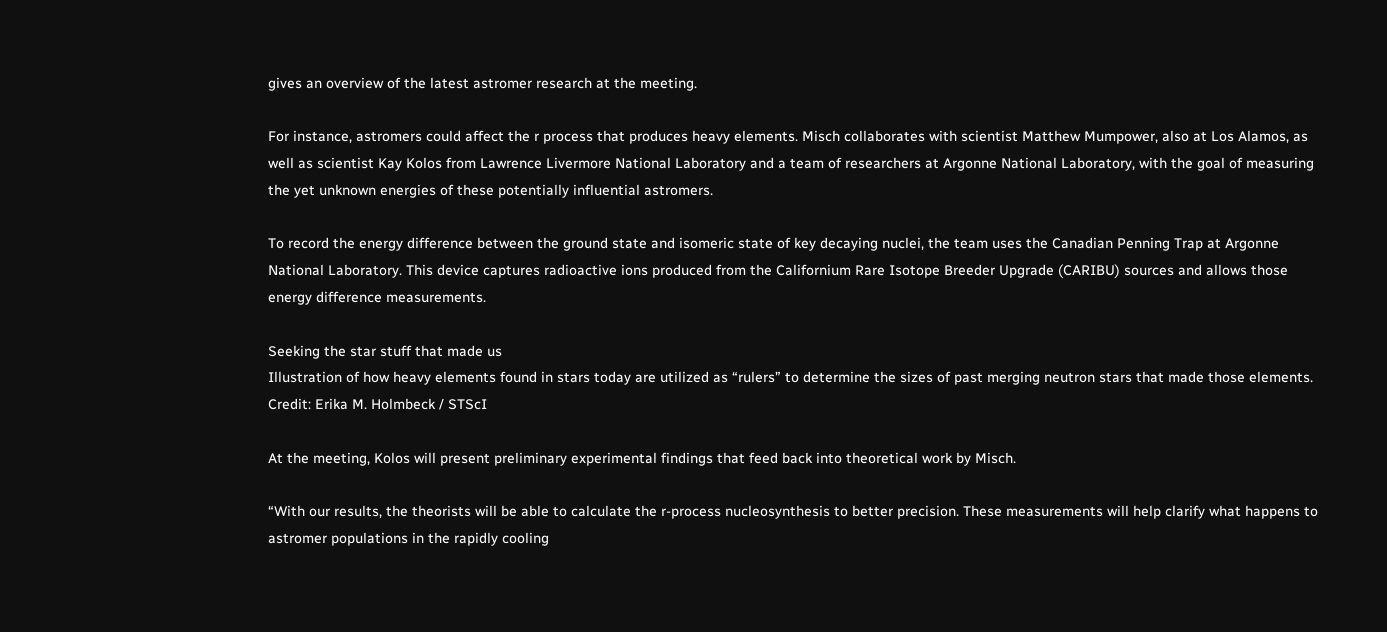gives an overview of the latest astromer research at the meeting.

For instance, astromers could affect the r process that produces heavy elements. Misch collaborates with scientist Matthew Mumpower, also at Los Alamos, as well as scientist Kay Kolos from Lawrence Livermore National Laboratory and a team of researchers at Argonne National Laboratory, with the goal of measuring the yet unknown energies of these potentially influential astromers.

To record the energy difference between the ground state and isomeric state of key decaying nuclei, the team uses the Canadian Penning Trap at Argonne National Laboratory. This device captures radioactive ions produced from the Californium Rare Isotope Breeder Upgrade (CARIBU) sources and allows those energy difference measurements.

Seeking the star stuff that made us
Illustration of how heavy elements found in stars today are utilized as “rulers” to determine the sizes of past merging neutron stars that made those elements. Credit: Erika M. Holmbeck / STScI

At the meeting, Kolos will present preliminary experimental findings that feed back into theoretical work by Misch.

“With our results, the theorists will be able to calculate the r-process nucleosynthesis to better precision. These measurements will help clarify what happens to astromer populations in the rapidly cooling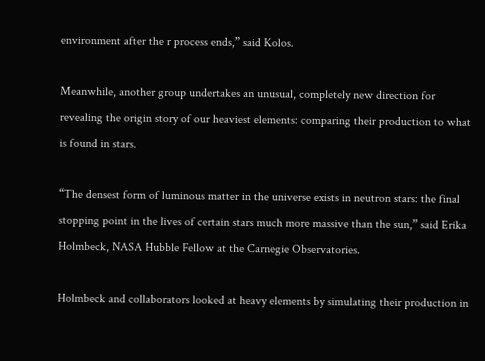environment after the r process ends,” said Kolos.

Meanwhile, another group undertakes an unusual, completely new direction for revealing the origin story of our heaviest elements: comparing their production to what is found in stars.

“The densest form of luminous matter in the universe exists in neutron stars: the final stopping point in the lives of certain stars much more massive than the sun,” said Erika Holmbeck, NASA Hubble Fellow at the Carnegie Observatories.

Holmbeck and collaborators looked at heavy elements by simulating their production in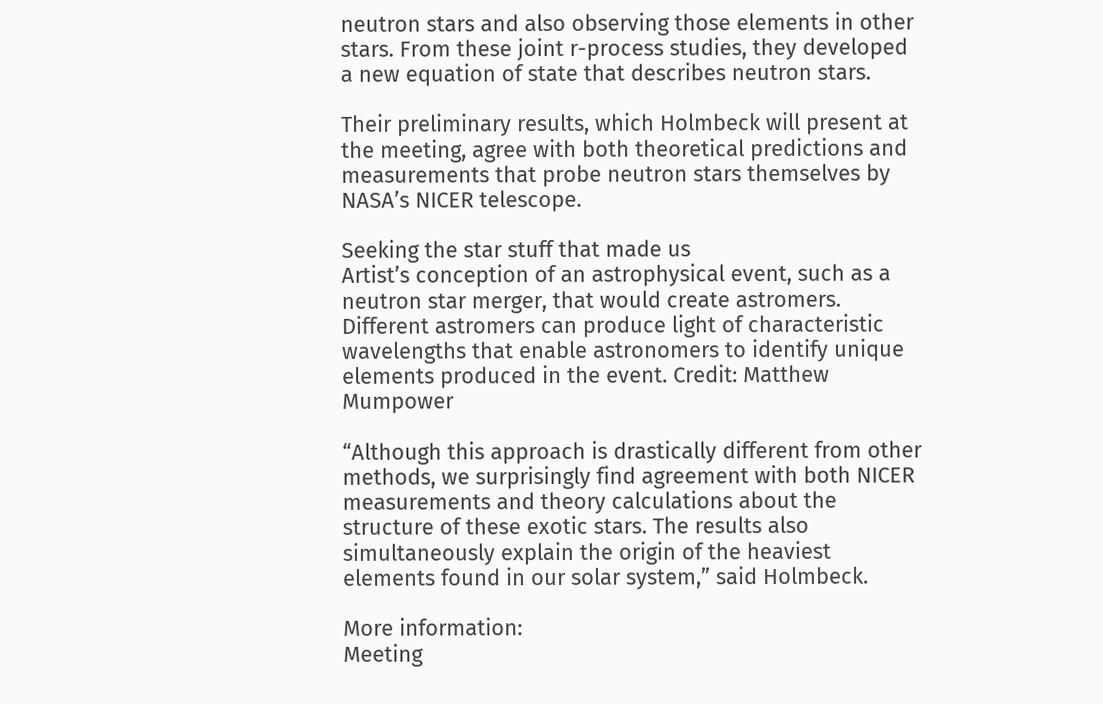neutron stars and also observing those elements in other stars. From these joint r-process studies, they developed a new equation of state that describes neutron stars.

Their preliminary results, which Holmbeck will present at the meeting, agree with both theoretical predictions and measurements that probe neutron stars themselves by NASA’s NICER telescope.

Seeking the star stuff that made us
Artist’s conception of an astrophysical event, such as a neutron star merger, that would create astromers. Different astromers can produce light of characteristic wavelengths that enable astronomers to identify unique elements produced in the event. Credit: Matthew Mumpower

“Although this approach is drastically different from other methods, we surprisingly find agreement with both NICER measurements and theory calculations about the structure of these exotic stars. The results also simultaneously explain the origin of the heaviest elements found in our solar system,” said Holmbeck.

More information:
Meeting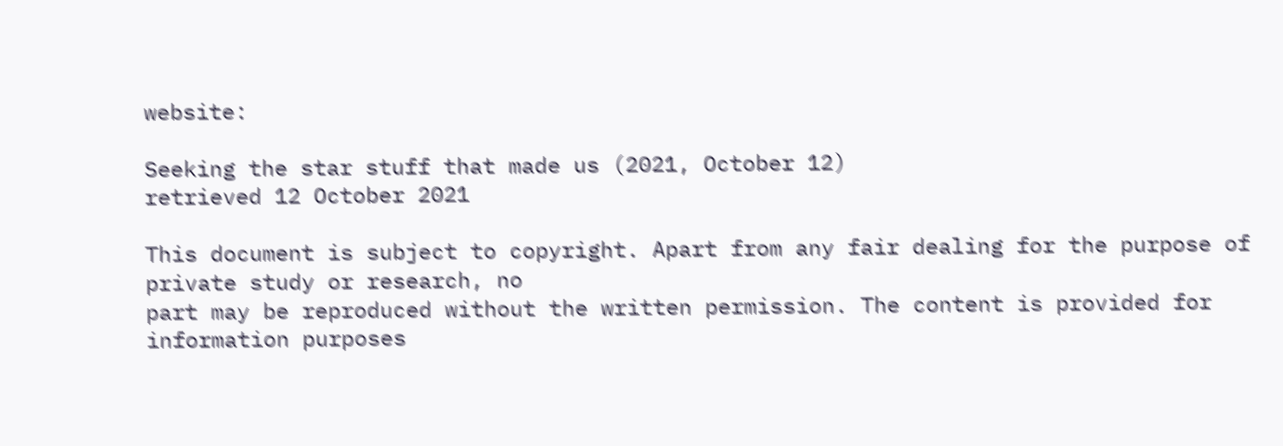website:

Seeking the star stuff that made us (2021, October 12)
retrieved 12 October 2021

This document is subject to copyright. Apart from any fair dealing for the purpose of private study or research, no
part may be reproduced without the written permission. The content is provided for information purposes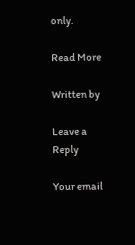only.

Read More

Written by

Leave a Reply

Your email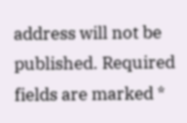address will not be published. Required fields are marked *